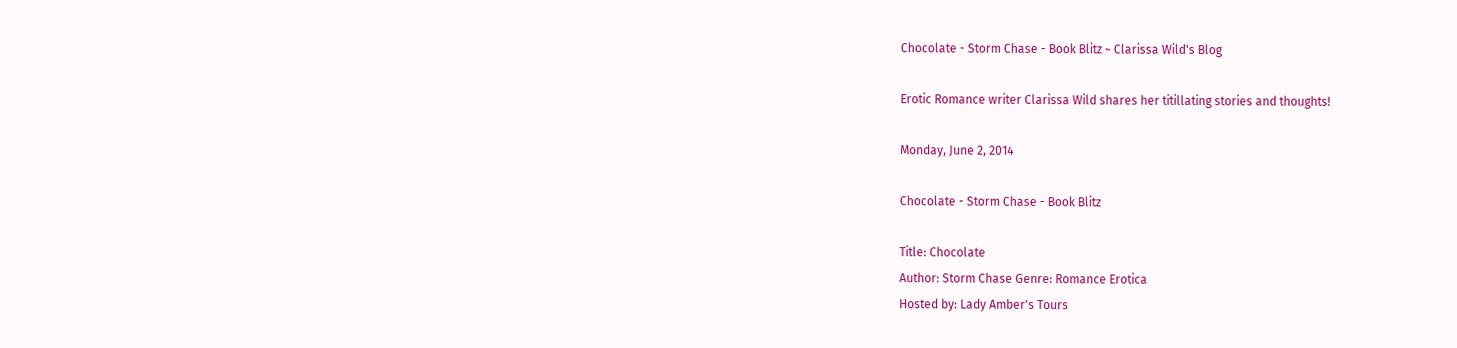Chocolate - Storm Chase - Book Blitz ~ Clarissa Wild's Blog

Erotic Romance writer Clarissa Wild shares her titillating stories and thoughts!

Monday, June 2, 2014

Chocolate - Storm Chase - Book Blitz

Title: Chocolate
Author: Storm Chase Genre: Romance Erotica
Hosted by: Lady Amber's Tours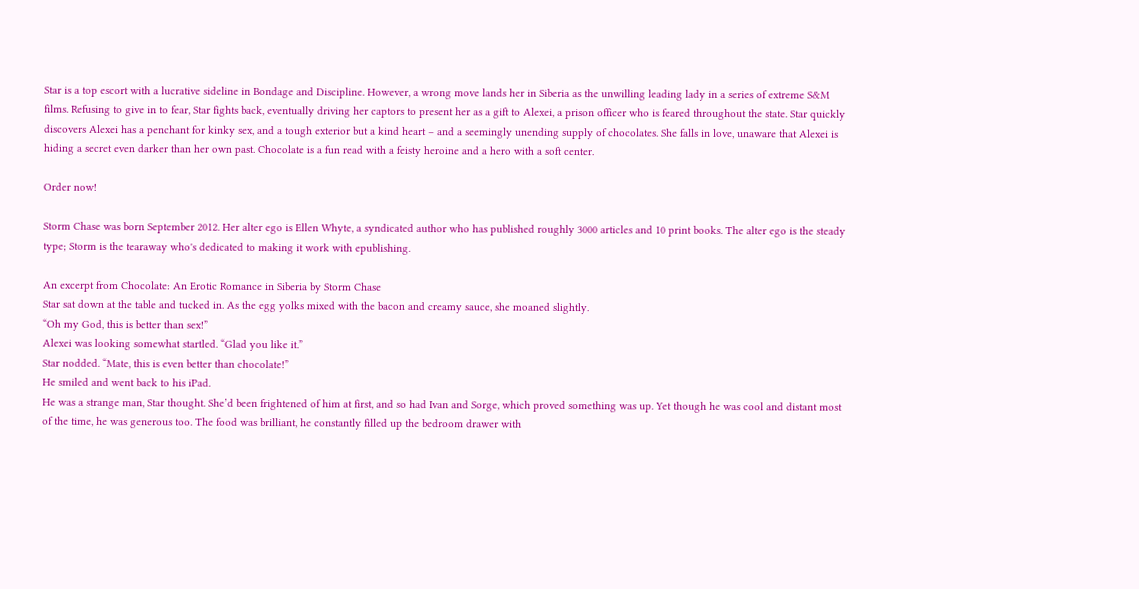Star is a top escort with a lucrative sideline in Bondage and Discipline. However, a wrong move lands her in Siberia as the unwilling leading lady in a series of extreme S&M films. Refusing to give in to fear, Star fights back, eventually driving her captors to present her as a gift to Alexei, a prison officer who is feared throughout the state. Star quickly discovers Alexei has a penchant for kinky sex, and a tough exterior but a kind heart – and a seemingly unending supply of chocolates. She falls in love, unaware that Alexei is hiding a secret even darker than her own past. Chocolate is a fun read with a feisty heroine and a hero with a soft center.

Order now!

Storm Chase was born September 2012. Her alter ego is Ellen Whyte, a syndicated author who has published roughly 3000 articles and 10 print books. The alter ego is the steady type; Storm is the tearaway who's dedicated to making it work with epublishing.

An excerpt from Chocolate: An Erotic Romance in Siberia by Storm Chase
Star sat down at the table and tucked in. As the egg yolks mixed with the bacon and creamy sauce, she moaned slightly.
“Oh my God, this is better than sex!”
Alexei was looking somewhat startled. “Glad you like it.”
Star nodded. “Mate, this is even better than chocolate!”
He smiled and went back to his iPad.
He was a strange man, Star thought. She’d been frightened of him at first, and so had Ivan and Sorge, which proved something was up. Yet though he was cool and distant most of the time, he was generous too. The food was brilliant, he constantly filled up the bedroom drawer with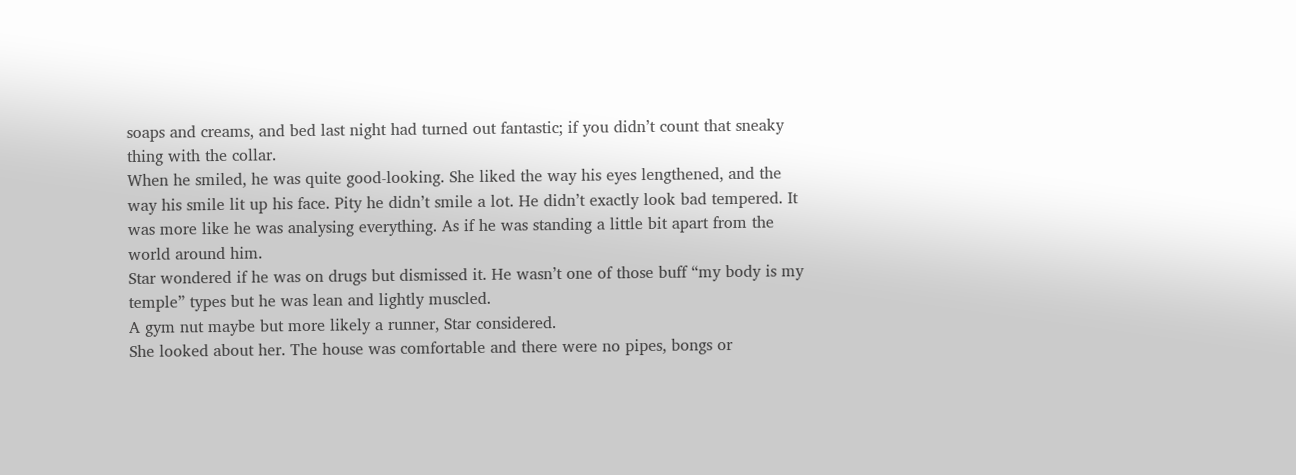soaps and creams, and bed last night had turned out fantastic; if you didn’t count that sneaky thing with the collar.
When he smiled, he was quite good-looking. She liked the way his eyes lengthened, and the way his smile lit up his face. Pity he didn’t smile a lot. He didn’t exactly look bad tempered. It was more like he was analysing everything. As if he was standing a little bit apart from the world around him.
Star wondered if he was on drugs but dismissed it. He wasn’t one of those buff “my body is my temple” types but he was lean and lightly muscled.
A gym nut maybe but more likely a runner, Star considered.
She looked about her. The house was comfortable and there were no pipes, bongs or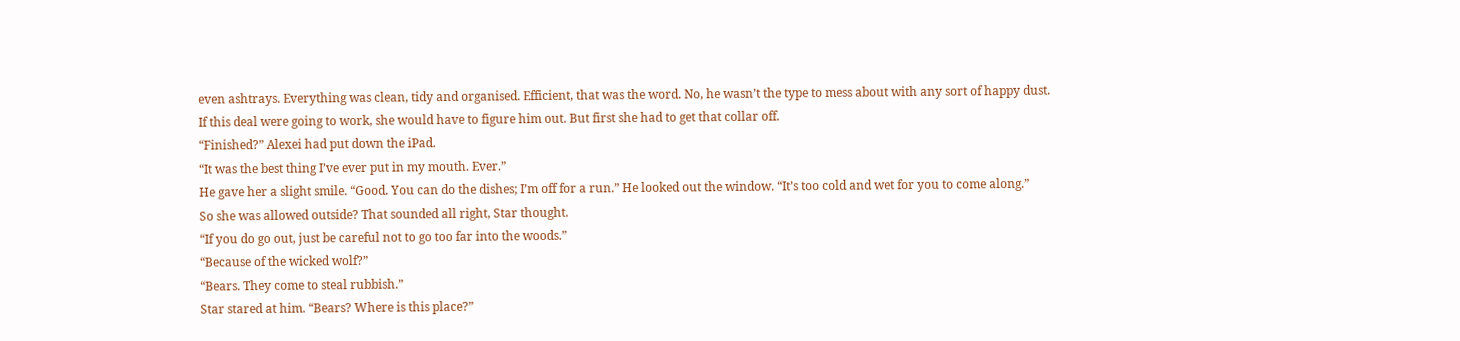even ashtrays. Everything was clean, tidy and organised. Efficient, that was the word. No, he wasn’t the type to mess about with any sort of happy dust.
If this deal were going to work, she would have to figure him out. But first she had to get that collar off.
“Finished?” Alexei had put down the iPad.
“It was the best thing I’ve ever put in my mouth. Ever.”
He gave her a slight smile. “Good. You can do the dishes; I’m off for a run.” He looked out the window. “It’s too cold and wet for you to come along.”
So she was allowed outside? That sounded all right, Star thought.
“If you do go out, just be careful not to go too far into the woods.”
“Because of the wicked wolf?”
“Bears. They come to steal rubbish.”
Star stared at him. “Bears? Where is this place?”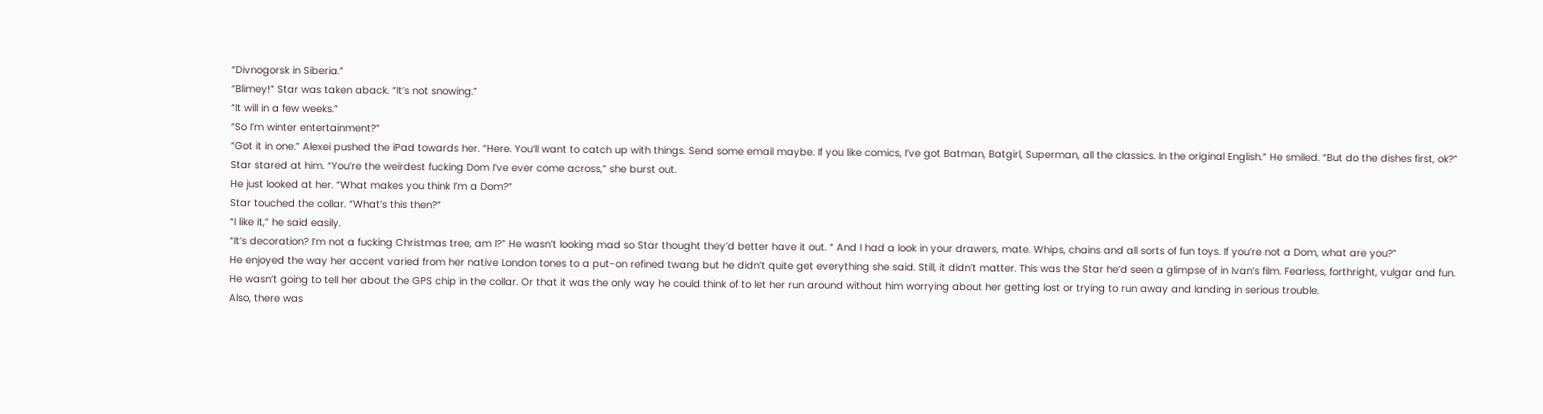“Divnogorsk in Siberia.”
“Blimey!” Star was taken aback. “It’s not snowing.”
“It will in a few weeks.”
“So I’m winter entertainment?”
“Got it in one.” Alexei pushed the iPad towards her. “Here. You’ll want to catch up with things. Send some email maybe. If you like comics, I’ve got Batman, Batgirl, Superman, all the classics. In the original English.” He smiled. “But do the dishes first, ok?”
Star stared at him. “You’re the weirdest fucking Dom I’ve ever come across,” she burst out.
He just looked at her. “What makes you think I’m a Dom?”
Star touched the collar. “What’s this then?”
“I like it,” he said easily.
“It’s decoration? I’m not a fucking Christmas tree, am I?” He wasn’t looking mad so Star thought they’d better have it out. “ And I had a look in your drawers, mate. Whips, chains and all sorts of fun toys. If you’re not a Dom, what are you?”
He enjoyed the way her accent varied from her native London tones to a put-on refined twang but he didn’t quite get everything she said. Still, it didn’t matter. This was the Star he’d seen a glimpse of in Ivan’s film. Fearless, forthright, vulgar and fun.
He wasn’t going to tell her about the GPS chip in the collar. Or that it was the only way he could think of to let her run around without him worrying about her getting lost or trying to run away and landing in serious trouble.
Also, there was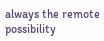always the remote possibility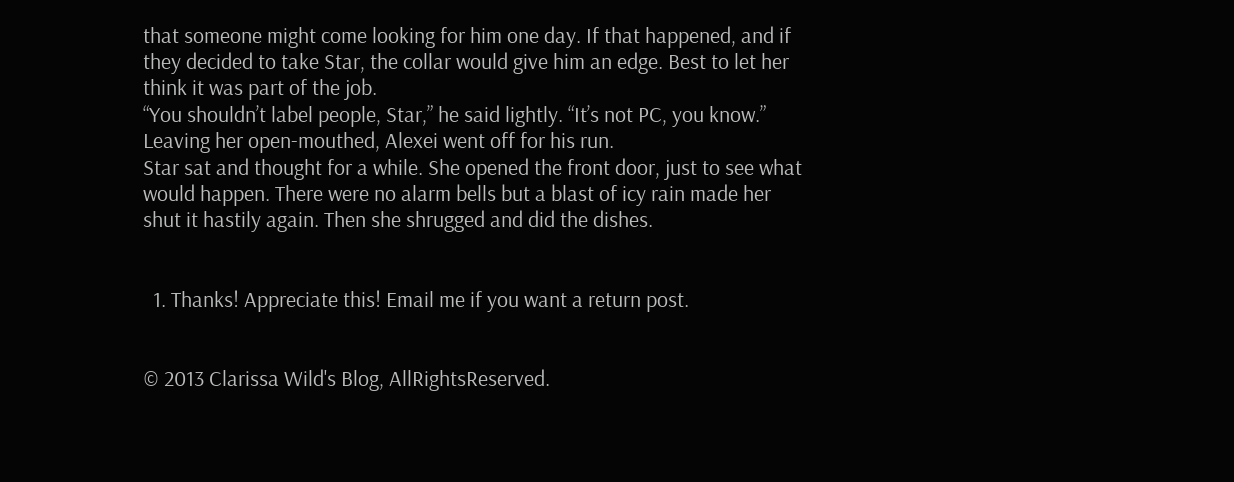that someone might come looking for him one day. If that happened, and if they decided to take Star, the collar would give him an edge. Best to let her think it was part of the job.
“You shouldn’t label people, Star,” he said lightly. “It’s not PC, you know.”
Leaving her open-mouthed, Alexei went off for his run.
Star sat and thought for a while. She opened the front door, just to see what would happen. There were no alarm bells but a blast of icy rain made her shut it hastily again. Then she shrugged and did the dishes.


  1. Thanks! Appreciate this! Email me if you want a return post.


© 2013 Clarissa Wild's Blog, AllRightsReserved.